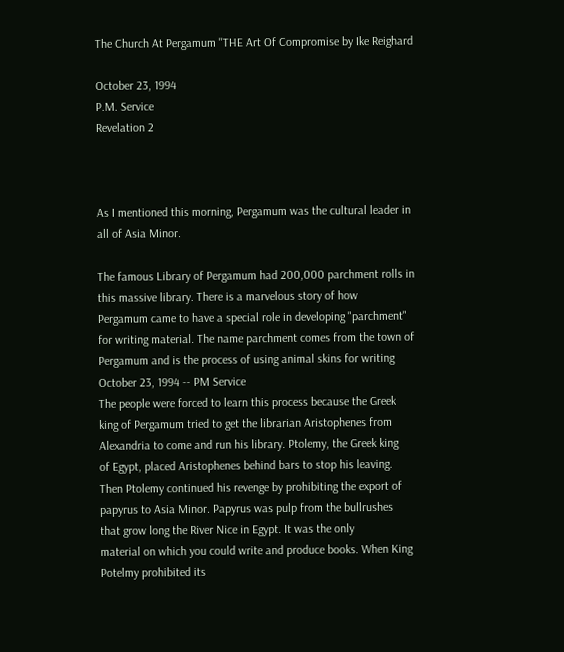The Church At Pergamum ''THE Art Of Compromise by Ike Reighard

October 23, 1994
P.M. Service
Revelation 2



As I mentioned this morning, Pergamum was the cultural leader in
all of Asia Minor.

The famous Library of Pergamum had 200,000 parchment rolls in
this massive library. There is a marvelous story of how
Pergamum came to have a special role in developing "parchment"
for writing material. The name parchment comes from the town of
Pergamum and is the process of using animal skins for writing
October 23, 1994 -- PM Service
The people were forced to learn this process because the Greek
king of Pergamum tried to get the librarian Aristophenes from
Alexandria to come and run his library. Ptolemy, the Greek king
of Egypt, placed Aristophenes behind bars to stop his leaving.
Then Ptolemy continued his revenge by prohibiting the export of
papyrus to Asia Minor. Papyrus was pulp from the bullrushes
that grow long the River Nice in Egypt. It was the only
material on which you could write and produce books. When King
Potelmy prohibited its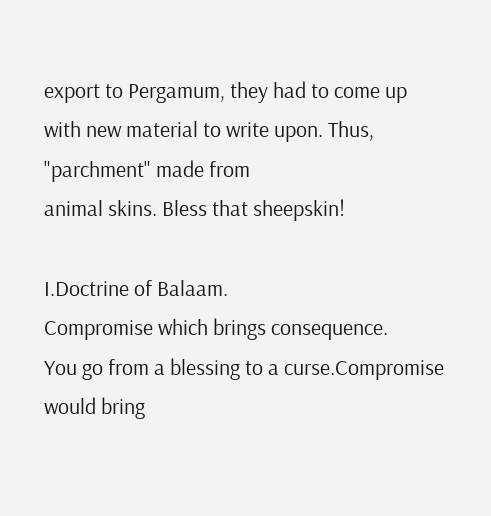export to Pergamum, they had to come up
with new material to write upon. Thus, "parchment" made from
animal skins. Bless that sheepskin!

I.Doctrine of Balaam.
Compromise which brings consequence.
You go from a blessing to a curse.Compromise would bring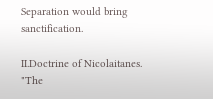Separation would bring sanctification.

II.Doctrine of Nicolaitanes.
"The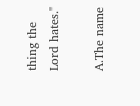thing the Lord hates."

A.The name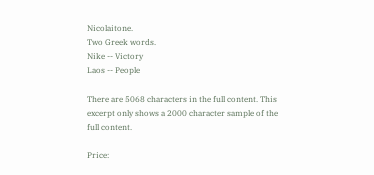Nicolaitone.
Two Greek words.
Nike -- Victory
Laos -- People

There are 5068 characters in the full content. This excerpt only shows a 2000 character sample of the full content.

Price: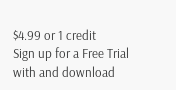$4.99 or 1 credit
Sign up for a Free Trial with and download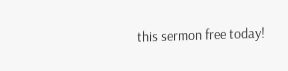this sermon free today!